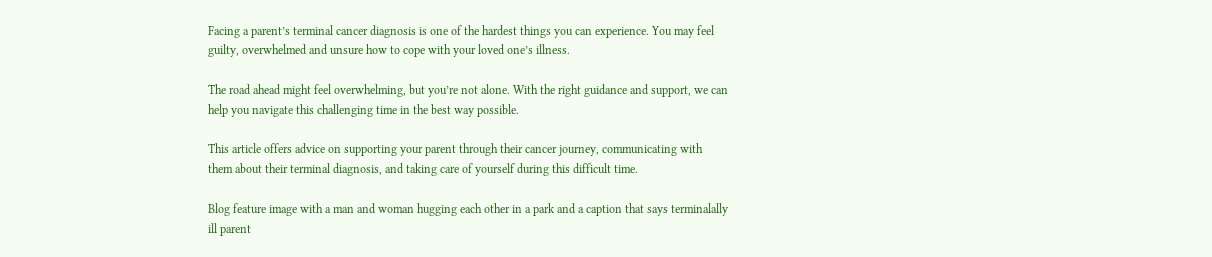Facing a parent’s terminal cancer diagnosis is one of the hardest things you can experience. You may feel guilty, overwhelmed and unsure how to cope with your loved one’s illness.

The road ahead might feel overwhelming, but you’re not alone. With the right guidance and support, we can help you navigate this challenging time in the best way possible.

This article offers advice on supporting your parent through their cancer journey, communicating with them about their terminal diagnosis, and taking care of yourself during this difficult time.

Blog feature image with a man and woman hugging each other in a park and a caption that says terminalally ill parent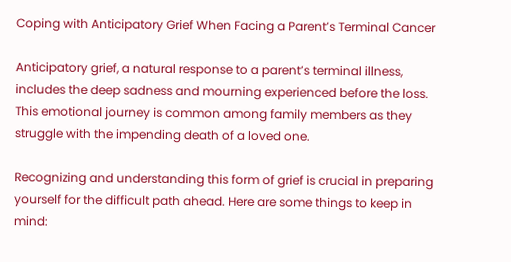Coping with Anticipatory Grief When Facing a Parent’s Terminal Cancer

Anticipatory grief, a natural response to a parent’s terminal illness, includes the deep sadness and mourning experienced before the loss. This emotional journey is common among family members as they struggle with the impending death of a loved one.

Recognizing and understanding this form of grief is crucial in preparing yourself for the difficult path ahead. Here are some things to keep in mind: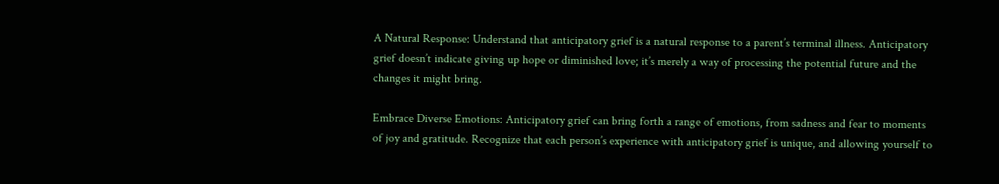A Natural Response: Understand that anticipatory grief is a natural response to a parent’s terminal illness. Anticipatory grief doesn’t indicate giving up hope or diminished love; it’s merely a way of processing the potential future and the changes it might bring.

Embrace Diverse Emotions: Anticipatory grief can bring forth a range of emotions, from sadness and fear to moments of joy and gratitude. Recognize that each person’s experience with anticipatory grief is unique, and allowing yourself to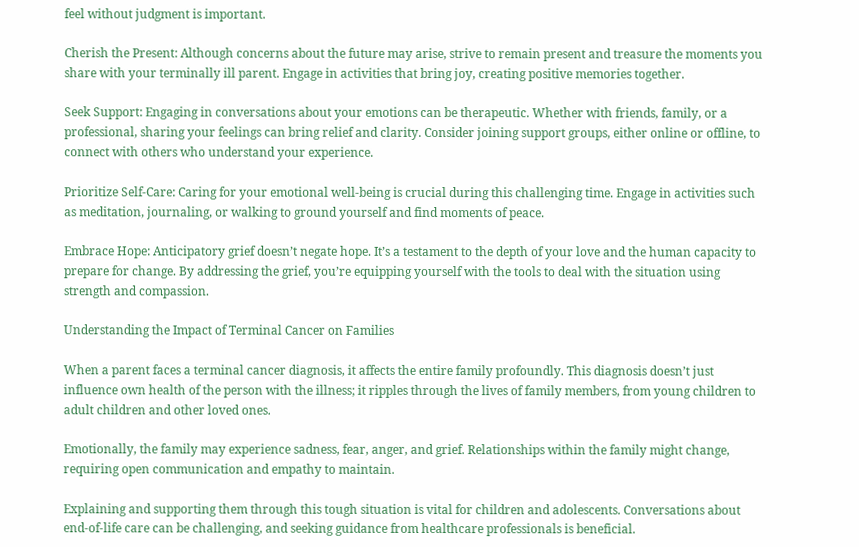feel without judgment is important.

Cherish the Present: Although concerns about the future may arise, strive to remain present and treasure the moments you share with your terminally ill parent. Engage in activities that bring joy, creating positive memories together.

Seek Support: Engaging in conversations about your emotions can be therapeutic. Whether with friends, family, or a professional, sharing your feelings can bring relief and clarity. Consider joining support groups, either online or offline, to connect with others who understand your experience.

Prioritize Self-Care: Caring for your emotional well-being is crucial during this challenging time. Engage in activities such as meditation, journaling, or walking to ground yourself and find moments of peace.

Embrace Hope: Anticipatory grief doesn’t negate hope. It’s a testament to the depth of your love and the human capacity to prepare for change. By addressing the grief, you’re equipping yourself with the tools to deal with the situation using strength and compassion.

Understanding the Impact of Terminal Cancer on Families

When a parent faces a terminal cancer diagnosis, it affects the entire family profoundly. This diagnosis doesn’t just influence own health of the person with the illness; it ripples through the lives of family members, from young children to adult children and other loved ones.

Emotionally, the family may experience sadness, fear, anger, and grief. Relationships within the family might change, requiring open communication and empathy to maintain.

Explaining and supporting them through this tough situation is vital for children and adolescents. Conversations about end-of-life care can be challenging, and seeking guidance from healthcare professionals is beneficial.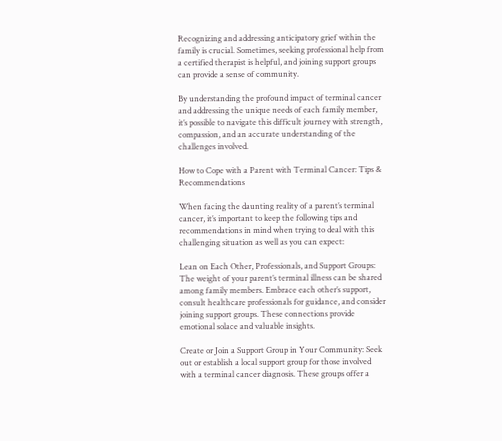Recognizing and addressing anticipatory grief within the family is crucial. Sometimes, seeking professional help from a certified therapist is helpful, and joining support groups can provide a sense of community.

By understanding the profound impact of terminal cancer and addressing the unique needs of each family member, it’s possible to navigate this difficult journey with strength, compassion, and an accurate understanding of the challenges involved.

How to Cope with a Parent with Terminal Cancer: Tips & Recommendations

When facing the daunting reality of a parent’s terminal cancer, it’s important to keep the following tips and recommendations in mind when trying to deal with this challenging situation as well as you can expect:

Lean on Each Other, Professionals, and Support Groups: The weight of your parent’s terminal illness can be shared among family members. Embrace each other’s support, consult healthcare professionals for guidance, and consider joining support groups. These connections provide emotional solace and valuable insights.

Create or Join a Support Group in Your Community: Seek out or establish a local support group for those involved with a terminal cancer diagnosis. These groups offer a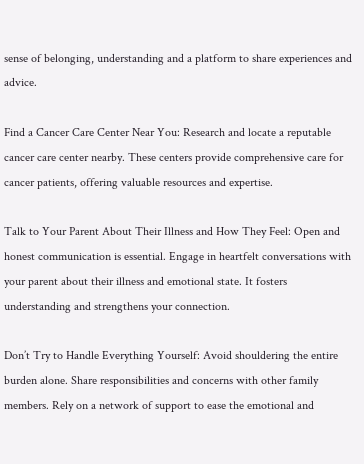sense of belonging, understanding and a platform to share experiences and advice.

Find a Cancer Care Center Near You: Research and locate a reputable cancer care center nearby. These centers provide comprehensive care for cancer patients, offering valuable resources and expertise.

Talk to Your Parent About Their Illness and How They Feel: Open and honest communication is essential. Engage in heartfelt conversations with your parent about their illness and emotional state. It fosters understanding and strengthens your connection.

Don’t Try to Handle Everything Yourself: Avoid shouldering the entire burden alone. Share responsibilities and concerns with other family members. Rely on a network of support to ease the emotional and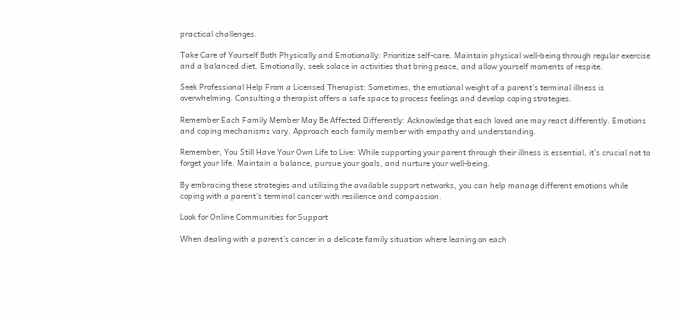practical challenges.

Take Care of Yourself Both Physically and Emotionally: Prioritize self-care. Maintain physical well-being through regular exercise and a balanced diet. Emotionally, seek solace in activities that bring peace, and allow yourself moments of respite.

Seek Professional Help From a Licensed Therapist: Sometimes, the emotional weight of a parent’s terminal illness is overwhelming. Consulting a therapist offers a safe space to process feelings and develop coping strategies.

Remember Each Family Member May Be Affected Differently: Acknowledge that each loved one may react differently. Emotions and coping mechanisms vary. Approach each family member with empathy and understanding.

Remember, You Still Have Your Own Life to Live: While supporting your parent through their illness is essential, it’s crucial not to forget your life. Maintain a balance, pursue your goals, and nurture your well-being.

By embracing these strategies and utilizing the available support networks, you can help manage different emotions while coping with a parent’s terminal cancer with resilience and compassion.

Look for Online Communities for Support

When dealing with a parent’s cancer in a delicate family situation where leaning on each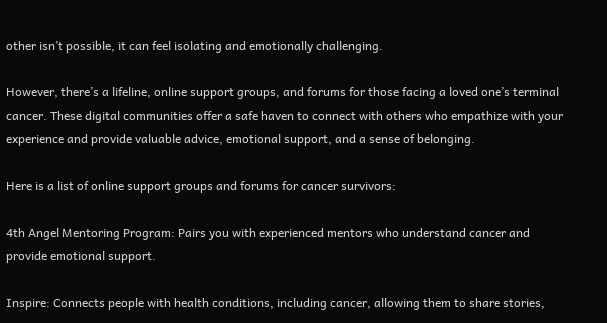other isn’t possible, it can feel isolating and emotionally challenging.

However, there’s a lifeline, online support groups, and forums for those facing a loved one’s terminal cancer. These digital communities offer a safe haven to connect with others who empathize with your experience and provide valuable advice, emotional support, and a sense of belonging.

Here is a list of online support groups and forums for cancer survivors:

4th Angel Mentoring Program: Pairs you with experienced mentors who understand cancer and provide emotional support.

Inspire: Connects people with health conditions, including cancer, allowing them to share stories,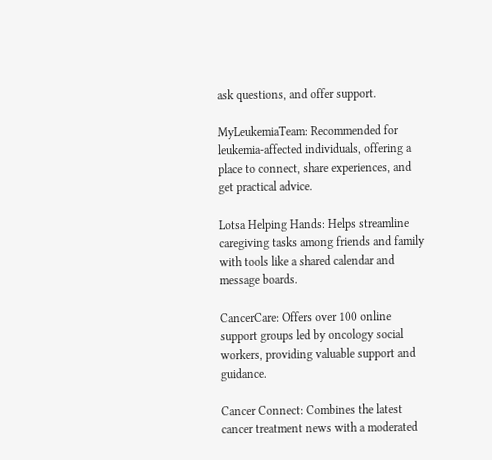ask questions, and offer support.

MyLeukemiaTeam: Recommended for leukemia-affected individuals, offering a place to connect, share experiences, and get practical advice.

Lotsa Helping Hands: Helps streamline caregiving tasks among friends and family with tools like a shared calendar and message boards.

CancerCare: Offers over 100 online support groups led by oncology social workers, providing valuable support and guidance.

Cancer Connect: Combines the latest cancer treatment news with a moderated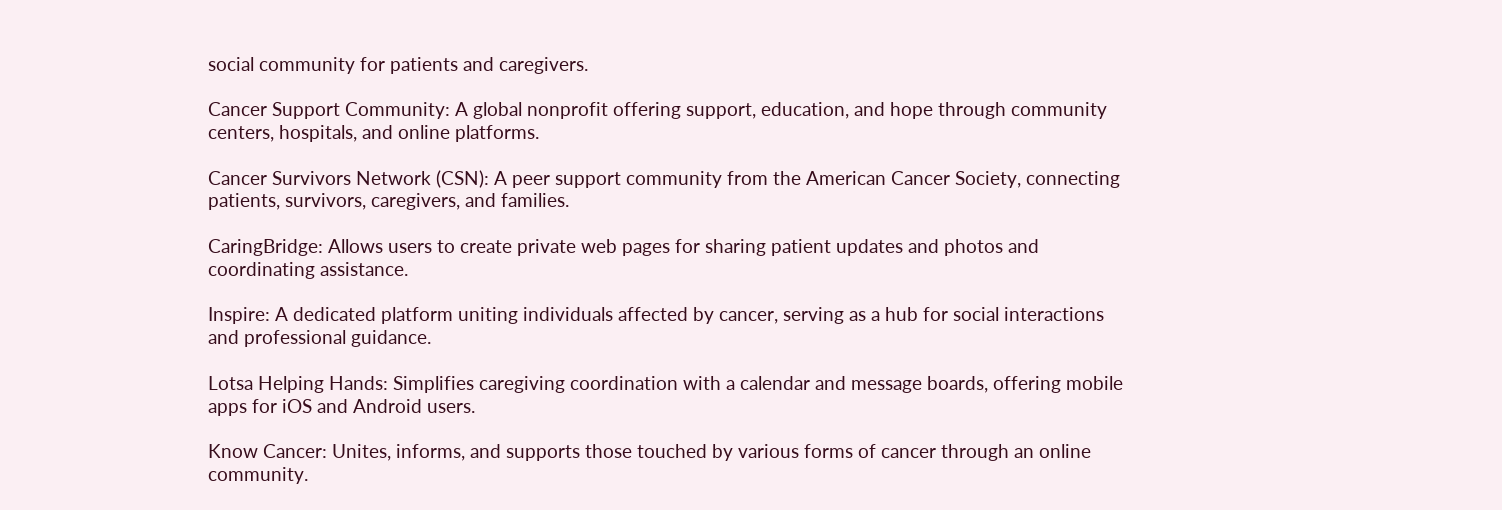social community for patients and caregivers.

Cancer Support Community: A global nonprofit offering support, education, and hope through community centers, hospitals, and online platforms.

Cancer Survivors Network (CSN): A peer support community from the American Cancer Society, connecting patients, survivors, caregivers, and families.

CaringBridge: Allows users to create private web pages for sharing patient updates and photos and coordinating assistance.

Inspire: A dedicated platform uniting individuals affected by cancer, serving as a hub for social interactions and professional guidance.

Lotsa Helping Hands: Simplifies caregiving coordination with a calendar and message boards, offering mobile apps for iOS and Android users.

Know Cancer: Unites, informs, and supports those touched by various forms of cancer through an online community.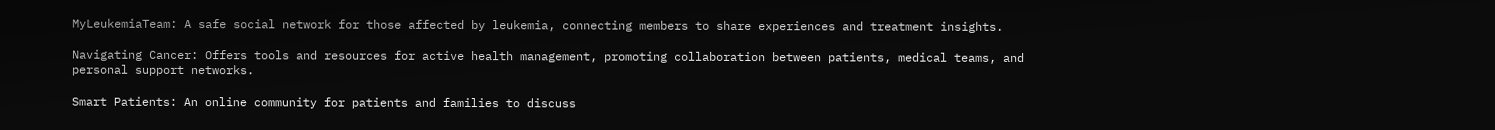MyLeukemiaTeam: A safe social network for those affected by leukemia, connecting members to share experiences and treatment insights.

Navigating Cancer: Offers tools and resources for active health management, promoting collaboration between patients, medical teams, and personal support networks.

Smart Patients: An online community for patients and families to discuss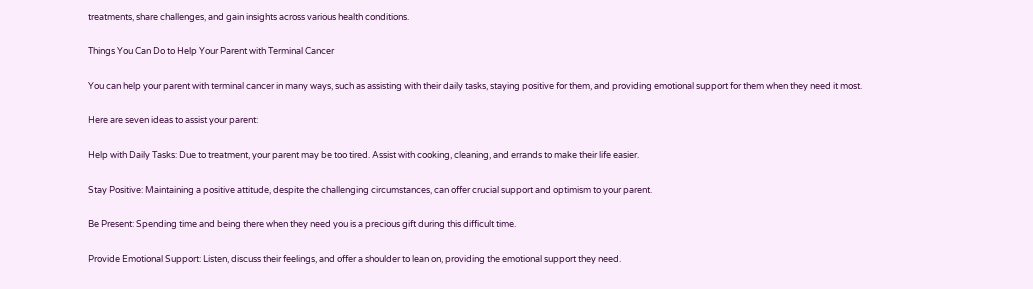treatments, share challenges, and gain insights across various health conditions.

Things You Can Do to Help Your Parent with Terminal Cancer

You can help your parent with terminal cancer in many ways, such as assisting with their daily tasks, staying positive for them, and providing emotional support for them when they need it most.

Here are seven ideas to assist your parent:

Help with Daily Tasks: Due to treatment, your parent may be too tired. Assist with cooking, cleaning, and errands to make their life easier.

Stay Positive: Maintaining a positive attitude, despite the challenging circumstances, can offer crucial support and optimism to your parent.

Be Present: Spending time and being there when they need you is a precious gift during this difficult time.

Provide Emotional Support: Listen, discuss their feelings, and offer a shoulder to lean on, providing the emotional support they need.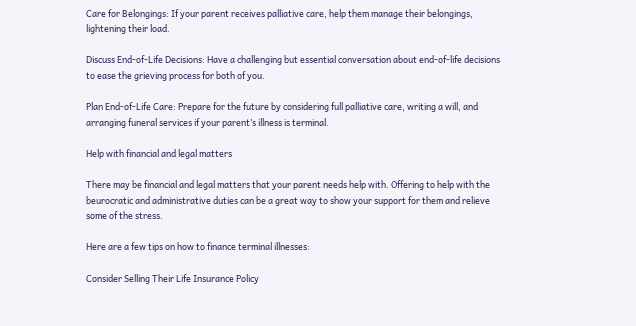Care for Belongings: If your parent receives palliative care, help them manage their belongings, lightening their load.

Discuss End-of-Life Decisions: Have a challenging but essential conversation about end-of-life decisions to ease the grieving process for both of you.

Plan End-of-Life Care: Prepare for the future by considering full palliative care, writing a will, and arranging funeral services if your parent’s illness is terminal.

Help with financial and legal matters

There may be financial and legal matters that your parent needs help with. Offering to help with the beurocratic and administrative duties can be a great way to show your support for them and relieve some of the stress.

Here are a few tips on how to finance terminal illnesses:

Consider Selling Their Life Insurance Policy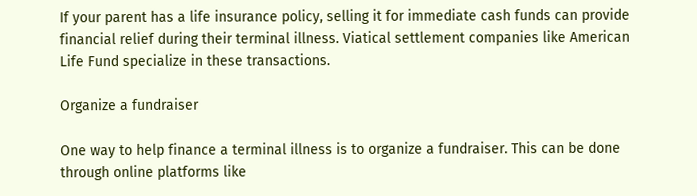If your parent has a life insurance policy, selling it for immediate cash funds can provide financial relief during their terminal illness. Viatical settlement companies like American Life Fund specialize in these transactions.

Organize a fundraiser

One way to help finance a terminal illness is to organize a fundraiser. This can be done through online platforms like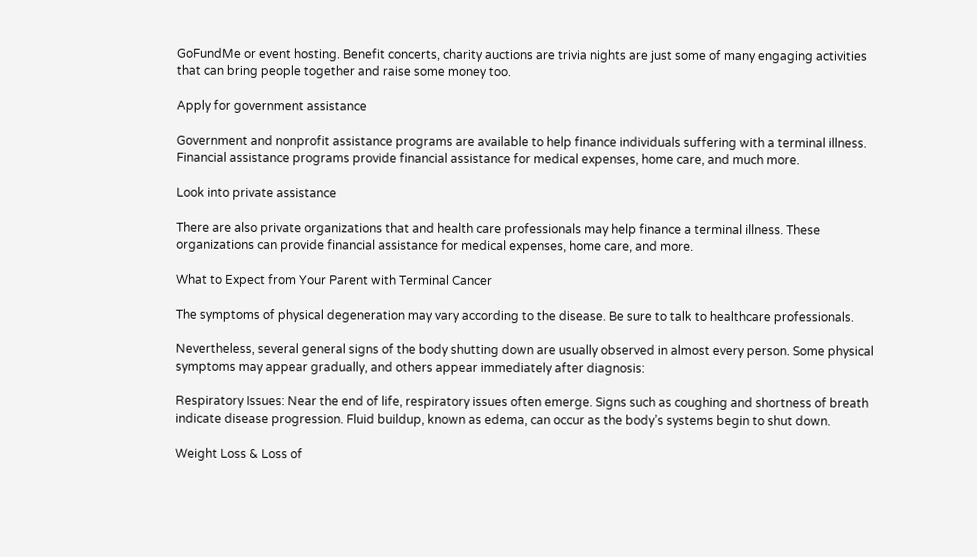GoFundMe or event hosting. Benefit concerts, charity auctions are trivia nights are just some of many engaging activities that can bring people together and raise some money too.

Apply for government assistance

Government and nonprofit assistance programs are available to help finance individuals suffering with a terminal illness. Financial assistance programs provide financial assistance for medical expenses, home care, and much more.

Look into private assistance

There are also private organizations that and health care professionals may help finance a terminal illness. These organizations can provide financial assistance for medical expenses, home care, and more.

What to Expect from Your Parent with Terminal Cancer

The symptoms of physical degeneration may vary according to the disease. Be sure to talk to healthcare professionals.

Nevertheless, several general signs of the body shutting down are usually observed in almost every person. Some physical symptoms may appear gradually, and others appear immediately after diagnosis:

Respiratory Issues: Near the end of life, respiratory issues often emerge. Signs such as coughing and shortness of breath indicate disease progression. Fluid buildup, known as edema, can occur as the body’s systems begin to shut down.

Weight Loss & Loss of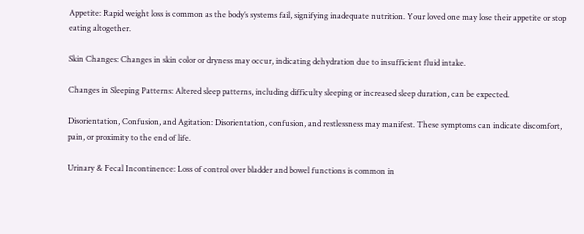Appetite: Rapid weight loss is common as the body’s systems fail, signifying inadequate nutrition. Your loved one may lose their appetite or stop eating altogether.

Skin Changes: Changes in skin color or dryness may occur, indicating dehydration due to insufficient fluid intake.

Changes in Sleeping Patterns: Altered sleep patterns, including difficulty sleeping or increased sleep duration, can be expected.

Disorientation, Confusion, and Agitation: Disorientation, confusion, and restlessness may manifest. These symptoms can indicate discomfort, pain, or proximity to the end of life.

Urinary & Fecal Incontinence: Loss of control over bladder and bowel functions is common in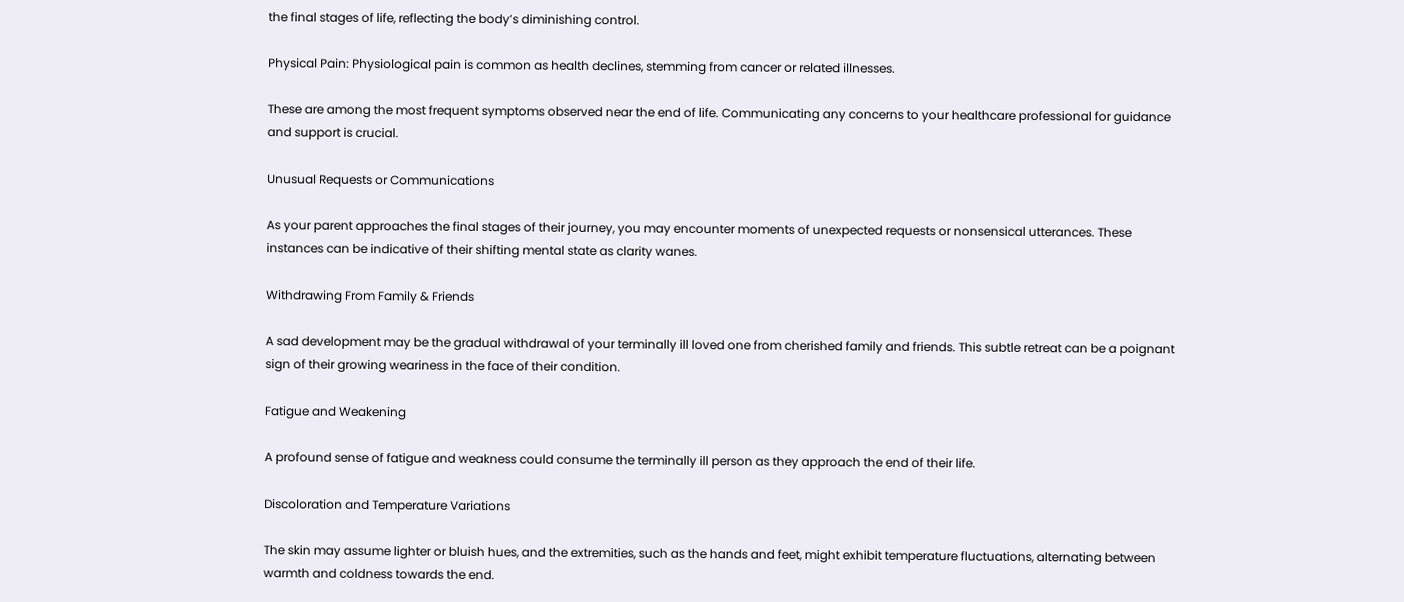the final stages of life, reflecting the body’s diminishing control.

Physical Pain: Physiological pain is common as health declines, stemming from cancer or related illnesses.

These are among the most frequent symptoms observed near the end of life. Communicating any concerns to your healthcare professional for guidance and support is crucial.

Unusual Requests or Communications

As your parent approaches the final stages of their journey, you may encounter moments of unexpected requests or nonsensical utterances. These instances can be indicative of their shifting mental state as clarity wanes.

Withdrawing From Family & Friends

A sad development may be the gradual withdrawal of your terminally ill loved one from cherished family and friends. This subtle retreat can be a poignant sign of their growing weariness in the face of their condition.

Fatigue and Weakening

A profound sense of fatigue and weakness could consume the terminally ill person as they approach the end of their life.

Discoloration and Temperature Variations

The skin may assume lighter or bluish hues, and the extremities, such as the hands and feet, might exhibit temperature fluctuations, alternating between warmth and coldness towards the end.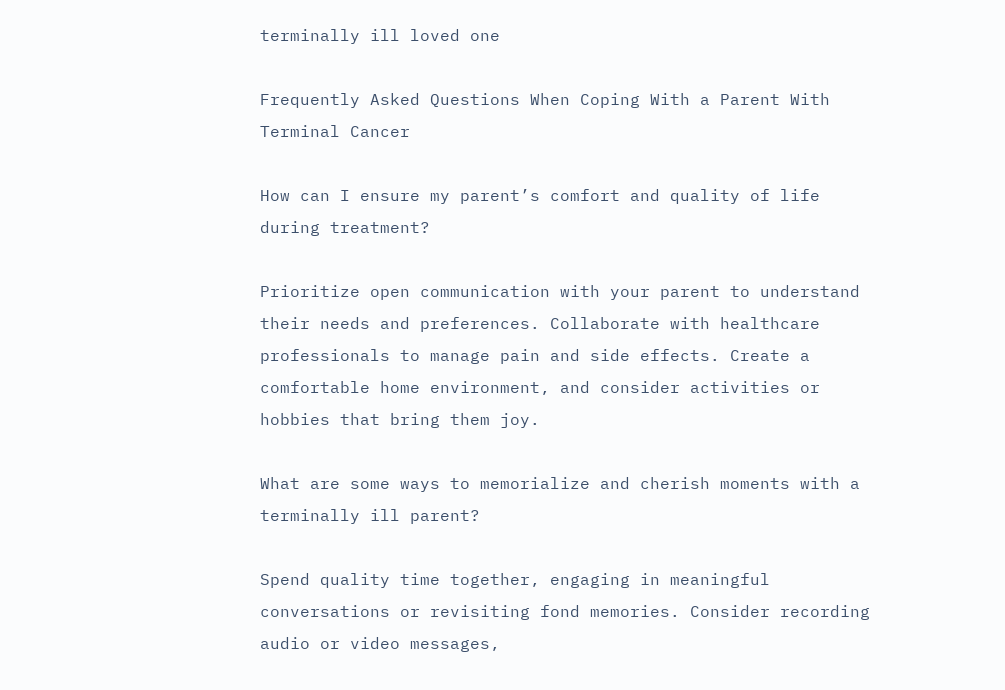terminally ill loved one

Frequently Asked Questions When Coping With a Parent With Terminal Cancer

How can I ensure my parent’s comfort and quality of life during treatment?

Prioritize open communication with your parent to understand their needs and preferences. Collaborate with healthcare professionals to manage pain and side effects. Create a comfortable home environment, and consider activities or hobbies that bring them joy.

What are some ways to memorialize and cherish moments with a terminally ill parent?

Spend quality time together, engaging in meaningful conversations or revisiting fond memories. Consider recording audio or video messages,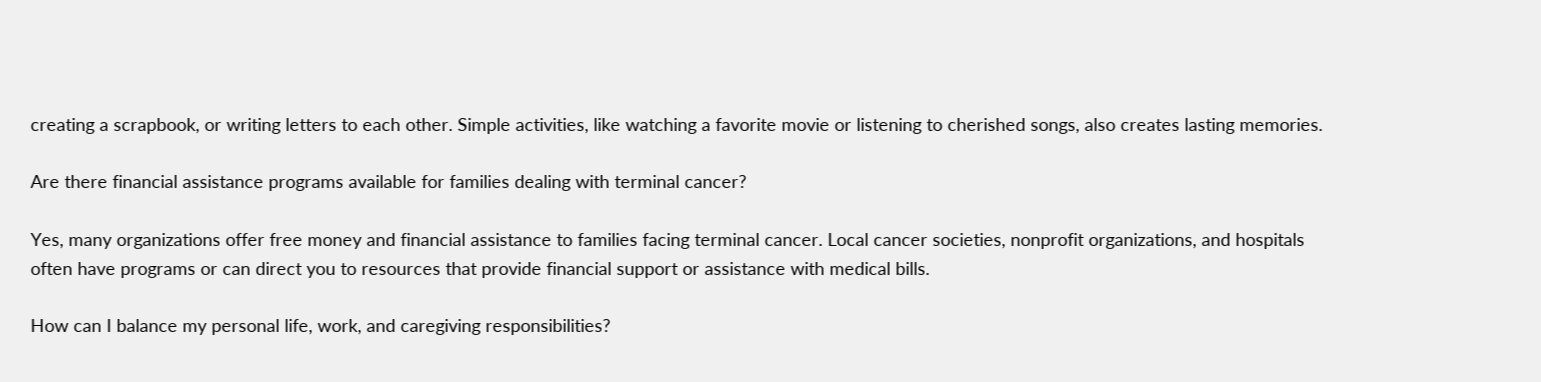creating a scrapbook, or writing letters to each other. Simple activities, like watching a favorite movie or listening to cherished songs, also creates lasting memories.

Are there financial assistance programs available for families dealing with terminal cancer?

Yes, many organizations offer free money and financial assistance to families facing terminal cancer. Local cancer societies, nonprofit organizations, and hospitals often have programs or can direct you to resources that provide financial support or assistance with medical bills.

How can I balance my personal life, work, and caregiving responsibilities?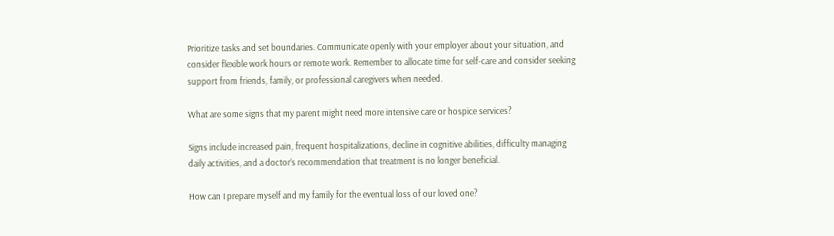Prioritize tasks and set boundaries. Communicate openly with your employer about your situation, and consider flexible work hours or remote work. Remember to allocate time for self-care and consider seeking support from friends, family, or professional caregivers when needed.

What are some signs that my parent might need more intensive care or hospice services?

Signs include increased pain, frequent hospitalizations, decline in cognitive abilities, difficulty managing daily activities, and a doctor’s recommendation that treatment is no longer beneficial.

How can I prepare myself and my family for the eventual loss of our loved one?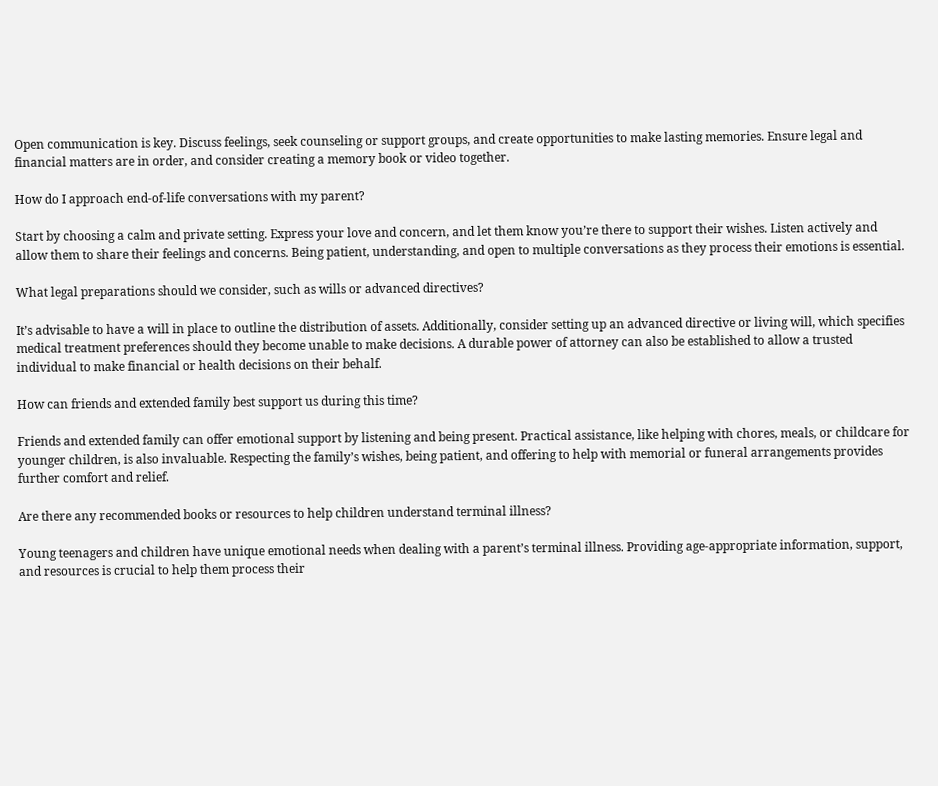Open communication is key. Discuss feelings, seek counseling or support groups, and create opportunities to make lasting memories. Ensure legal and financial matters are in order, and consider creating a memory book or video together.

How do I approach end-of-life conversations with my parent?

Start by choosing a calm and private setting. Express your love and concern, and let them know you’re there to support their wishes. Listen actively and allow them to share their feelings and concerns. Being patient, understanding, and open to multiple conversations as they process their emotions is essential.

What legal preparations should we consider, such as wills or advanced directives?

It’s advisable to have a will in place to outline the distribution of assets. Additionally, consider setting up an advanced directive or living will, which specifies medical treatment preferences should they become unable to make decisions. A durable power of attorney can also be established to allow a trusted individual to make financial or health decisions on their behalf.

How can friends and extended family best support us during this time?

Friends and extended family can offer emotional support by listening and being present. Practical assistance, like helping with chores, meals, or childcare for younger children, is also invaluable. Respecting the family’s wishes, being patient, and offering to help with memorial or funeral arrangements provides further comfort and relief.

Are there any recommended books or resources to help children understand terminal illness?

Young teenagers and children have unique emotional needs when dealing with a parent’s terminal illness. Providing age-appropriate information, support, and resources is crucial to help them process their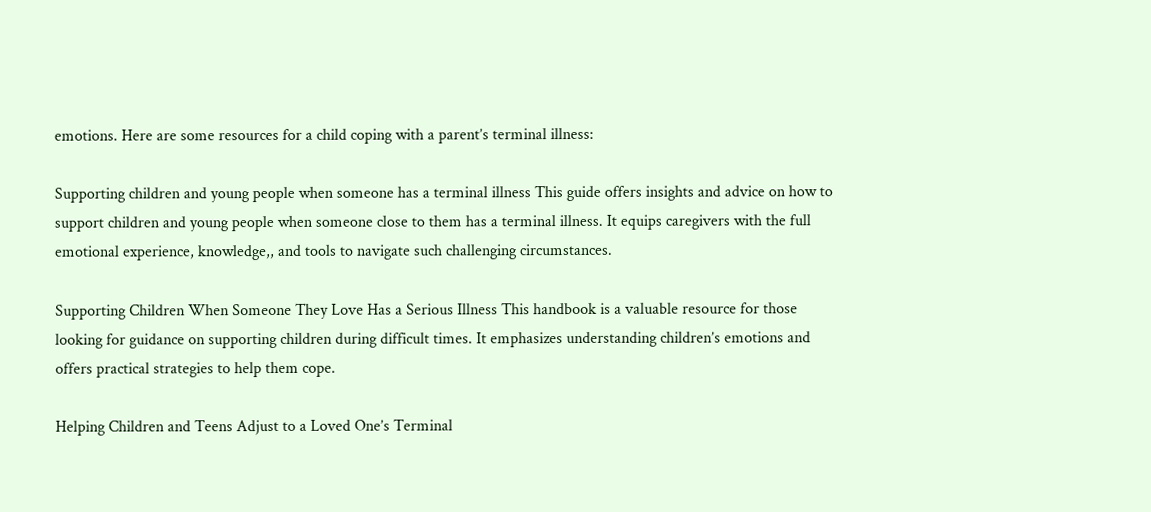emotions. Here are some resources for a child coping with a parent’s terminal illness:

Supporting children and young people when someone has a terminal illness This guide offers insights and advice on how to support children and young people when someone close to them has a terminal illness. It equips caregivers with the full emotional experience, knowledge,, and tools to navigate such challenging circumstances.

Supporting Children When Someone They Love Has a Serious Illness This handbook is a valuable resource for those looking for guidance on supporting children during difficult times. It emphasizes understanding children’s emotions and offers practical strategies to help them cope.

Helping Children and Teens Adjust to a Loved One’s Terminal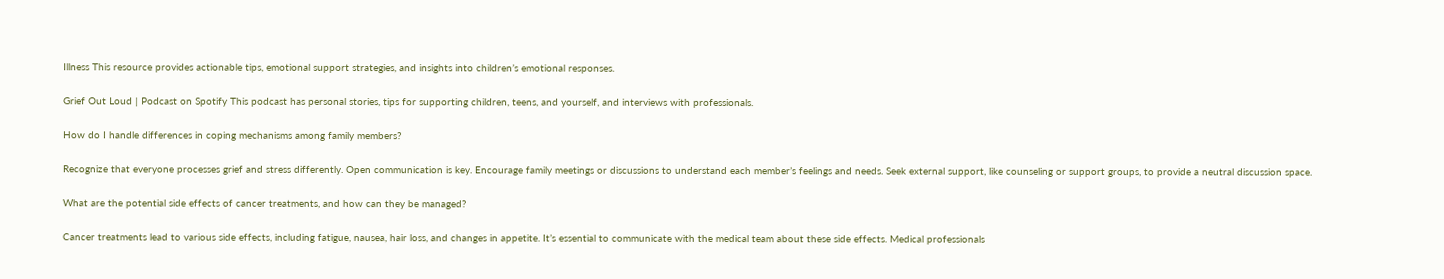Illness This resource provides actionable tips, emotional support strategies, and insights into children’s emotional responses.

Grief Out Loud | Podcast on Spotify This podcast has personal stories, tips for supporting children, teens, and yourself, and interviews with professionals.

How do I handle differences in coping mechanisms among family members?

Recognize that everyone processes grief and stress differently. Open communication is key. Encourage family meetings or discussions to understand each member’s feelings and needs. Seek external support, like counseling or support groups, to provide a neutral discussion space.

What are the potential side effects of cancer treatments, and how can they be managed?

Cancer treatments lead to various side effects, including fatigue, nausea, hair loss, and changes in appetite. It’s essential to communicate with the medical team about these side effects. Medical professionals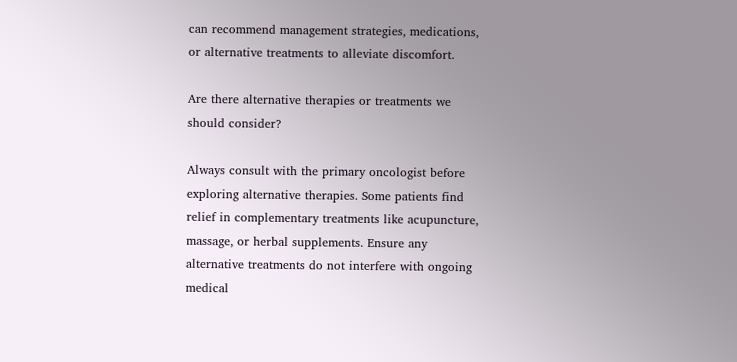can recommend management strategies, medications, or alternative treatments to alleviate discomfort.

Are there alternative therapies or treatments we should consider?

Always consult with the primary oncologist before exploring alternative therapies. Some patients find relief in complementary treatments like acupuncture, massage, or herbal supplements. Ensure any alternative treatments do not interfere with ongoing medical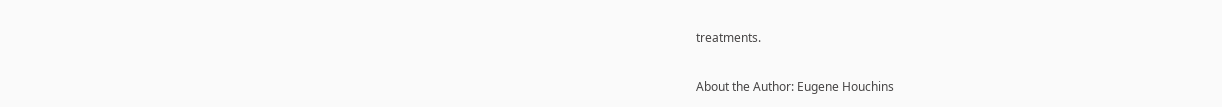treatments.

About the Author: Eugene Houchins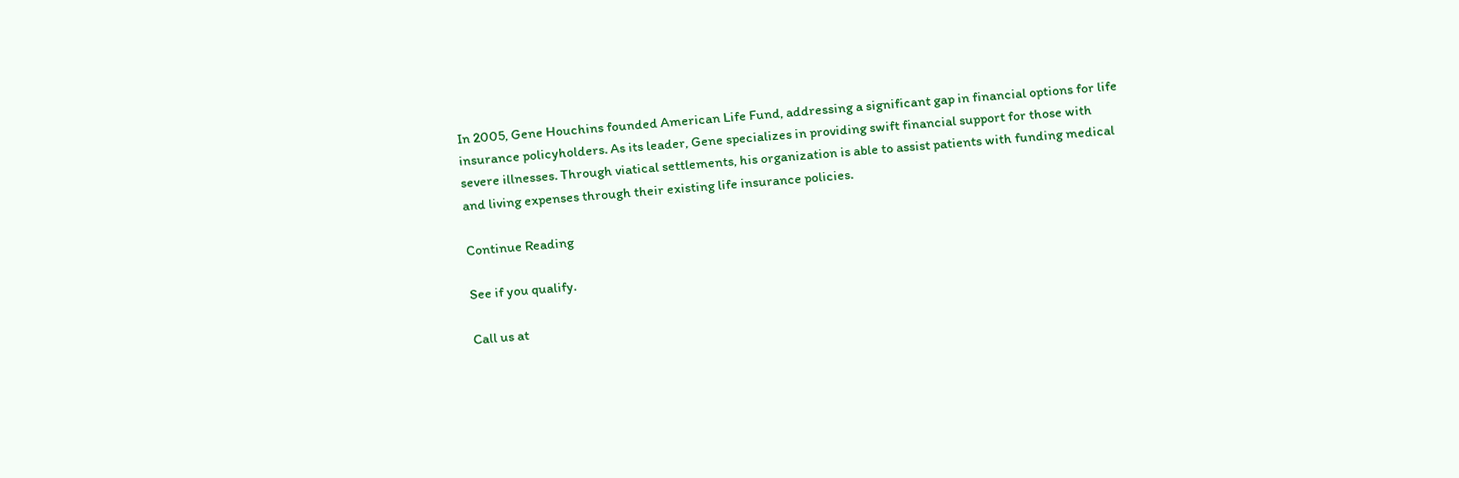In 2005, Gene Houchins founded American Life Fund, addressing a significant gap in financial options for life insurance policyholders. As its leader, Gene specializes in providing swift financial support for those with severe illnesses. Through viatical settlements, his organization is able to assist patients with funding medical and living expenses through their existing life insurance policies.

Continue Reading

See if you qualify.

Call us at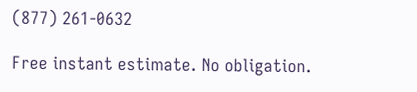(877) 261-0632

Free instant estimate. No obligation.